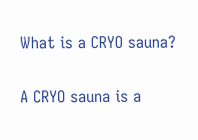What is a CRYO sauna?

A CRYO sauna is a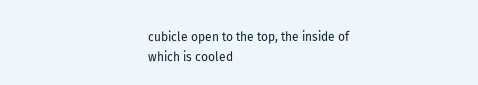cubicle open to the top, the inside of which is cooled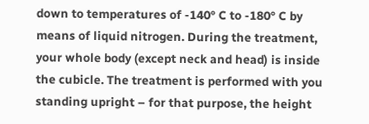down to temperatures of -140° C to -180° C by means of liquid nitrogen. During the treatment, your whole body (except neck and head) is inside the cubicle. The treatment is performed with you standing upright – for that purpose, the height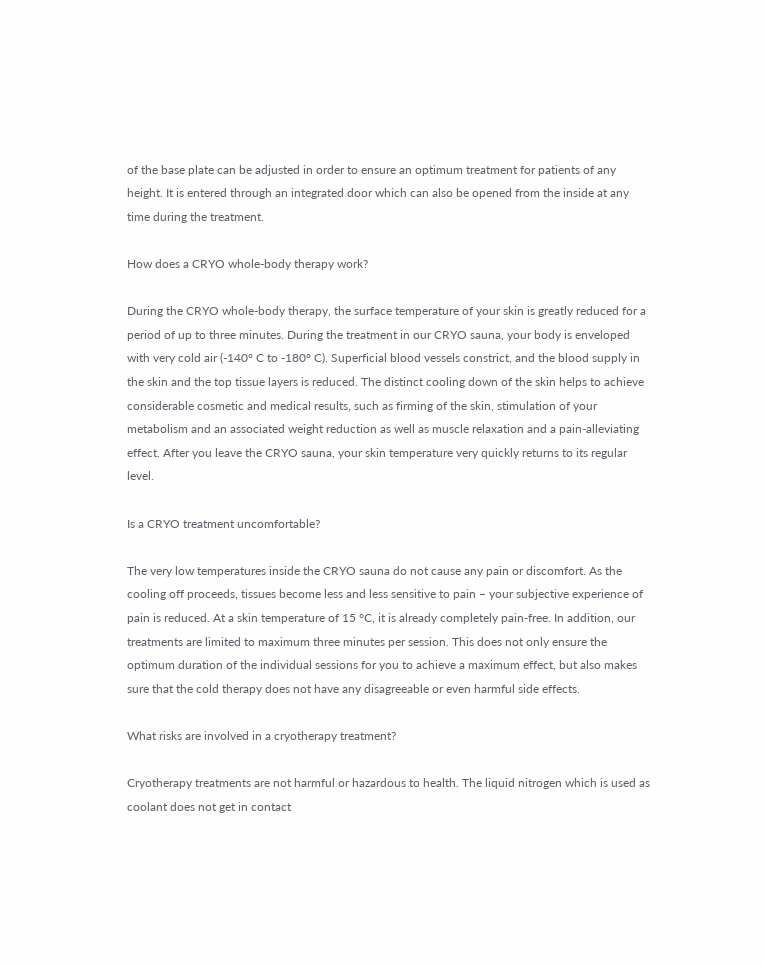of the base plate can be adjusted in order to ensure an optimum treatment for patients of any height. It is entered through an integrated door which can also be opened from the inside at any time during the treatment.

How does a CRYO whole-body therapy work?

During the CRYO whole-body therapy, the surface temperature of your skin is greatly reduced for a period of up to three minutes. During the treatment in our CRYO sauna, your body is enveloped with very cold air (-140° C to -180° C). Superficial blood vessels constrict, and the blood supply in the skin and the top tissue layers is reduced. The distinct cooling down of the skin helps to achieve considerable cosmetic and medical results, such as firming of the skin, stimulation of your metabolism and an associated weight reduction as well as muscle relaxation and a pain-alleviating effect. After you leave the CRYO sauna, your skin temperature very quickly returns to its regular level.

Is a CRYO treatment uncomfortable?

The very low temperatures inside the CRYO sauna do not cause any pain or discomfort. As the cooling off proceeds, tissues become less and less sensitive to pain – your subjective experience of pain is reduced. At a skin temperature of 15 °C, it is already completely pain-free. In addition, our treatments are limited to maximum three minutes per session. This does not only ensure the optimum duration of the individual sessions for you to achieve a maximum effect, but also makes sure that the cold therapy does not have any disagreeable or even harmful side effects.

What risks are involved in a cryotherapy treatment?

Cryotherapy treatments are not harmful or hazardous to health. The liquid nitrogen which is used as coolant does not get in contact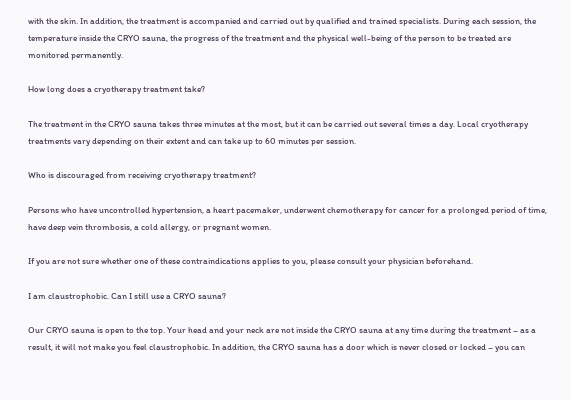with the skin. In addition, the treatment is accompanied and carried out by qualified and trained specialists. During each session, the temperature inside the CRYO sauna, the progress of the treatment and the physical well-being of the person to be treated are monitored permanently.

How long does a cryotherapy treatment take?

The treatment in the CRYO sauna takes three minutes at the most, but it can be carried out several times a day. Local cryotherapy treatments vary depending on their extent and can take up to 60 minutes per session.

Who is discouraged from receiving cryotherapy treatment?

Persons who have uncontrolled hypertension, a heart pacemaker, underwent chemotherapy for cancer for a prolonged period of time, have deep vein thrombosis, a cold allergy, or pregnant women.

If you are not sure whether one of these contraindications applies to you, please consult your physician beforehand.

I am claustrophobic. Can I still use a CRYO sauna?

Our CRYO sauna is open to the top. Your head and your neck are not inside the CRYO sauna at any time during the treatment – as a result, it will not make you feel claustrophobic. In addition, the CRYO sauna has a door which is never closed or locked – you can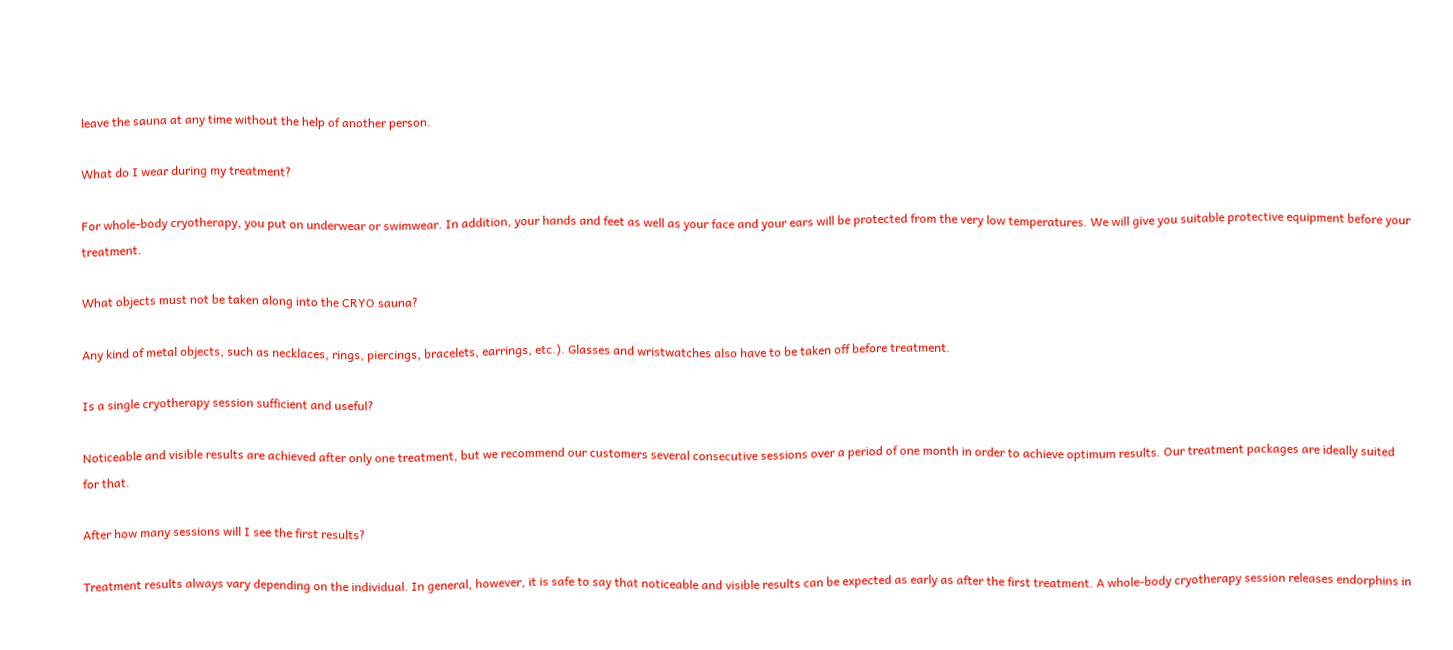leave the sauna at any time without the help of another person.

What do I wear during my treatment?

For whole-body cryotherapy, you put on underwear or swimwear. In addition, your hands and feet as well as your face and your ears will be protected from the very low temperatures. We will give you suitable protective equipment before your treatment.

What objects must not be taken along into the CRYO sauna?

Any kind of metal objects, such as necklaces, rings, piercings, bracelets, earrings, etc.). Glasses and wristwatches also have to be taken off before treatment.

Is a single cryotherapy session sufficient and useful?

Noticeable and visible results are achieved after only one treatment, but we recommend our customers several consecutive sessions over a period of one month in order to achieve optimum results. Our treatment packages are ideally suited for that.

After how many sessions will I see the first results?

Treatment results always vary depending on the individual. In general, however, it is safe to say that noticeable and visible results can be expected as early as after the first treatment. A whole-body cryotherapy session releases endorphins in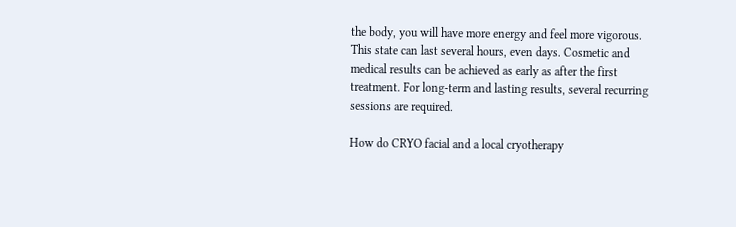the body, you will have more energy and feel more vigorous. This state can last several hours, even days. Cosmetic and medical results can be achieved as early as after the first treatment. For long-term and lasting results, several recurring sessions are required.

How do CRYO facial and a local cryotherapy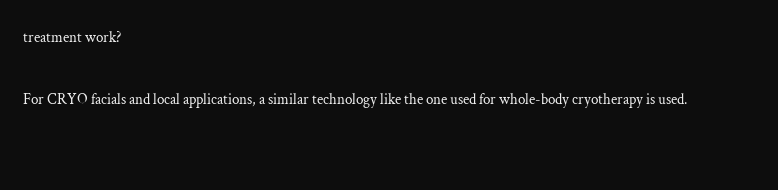treatment work?

For CRYO facials and local applications, a similar technology like the one used for whole-body cryotherapy is used.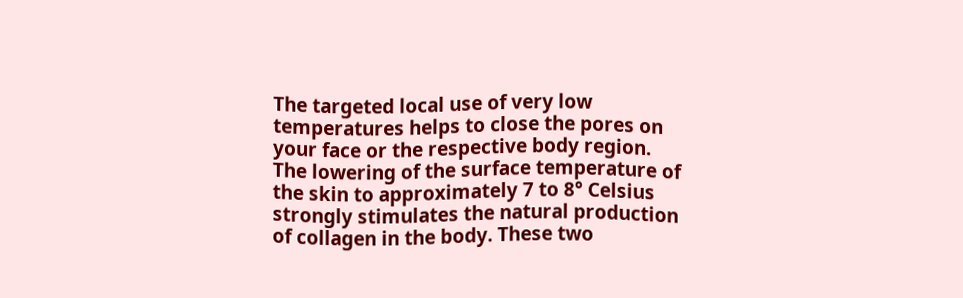The targeted local use of very low temperatures helps to close the pores on your face or the respective body region. The lowering of the surface temperature of the skin to approximately 7 to 8° Celsius strongly stimulates the natural production of collagen in the body. These two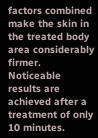factors combined make the skin in the treated body area considerably firmer. Noticeable results are achieved after a treatment of only 10 minutes.